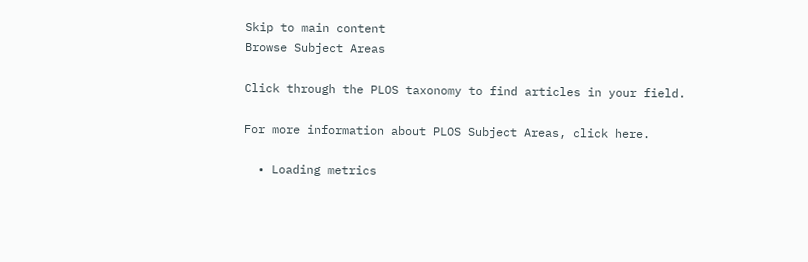Skip to main content
Browse Subject Areas

Click through the PLOS taxonomy to find articles in your field.

For more information about PLOS Subject Areas, click here.

  • Loading metrics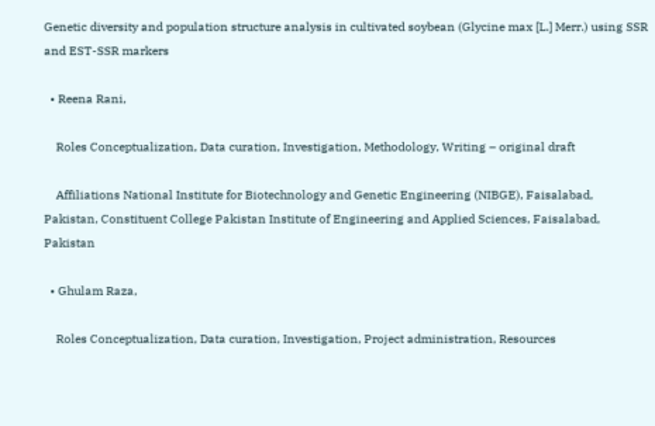Genetic diversity and population structure analysis in cultivated soybean (Glycine max [L.] Merr.) using SSR and EST-SSR markers

  • Reena Rani,

    Roles Conceptualization, Data curation, Investigation, Methodology, Writing – original draft

    Affiliations National Institute for Biotechnology and Genetic Engineering (NIBGE), Faisalabad, Pakistan, Constituent College Pakistan Institute of Engineering and Applied Sciences, Faisalabad, Pakistan

  • Ghulam Raza,

    Roles Conceptualization, Data curation, Investigation, Project administration, Resources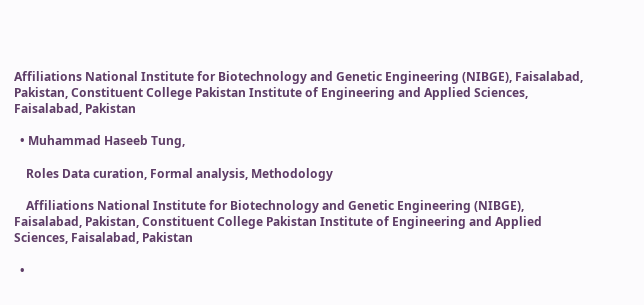Affiliations National Institute for Biotechnology and Genetic Engineering (NIBGE), Faisalabad, Pakistan, Constituent College Pakistan Institute of Engineering and Applied Sciences, Faisalabad, Pakistan

  • Muhammad Haseeb Tung,

    Roles Data curation, Formal analysis, Methodology

    Affiliations National Institute for Biotechnology and Genetic Engineering (NIBGE), Faisalabad, Pakistan, Constituent College Pakistan Institute of Engineering and Applied Sciences, Faisalabad, Pakistan

  •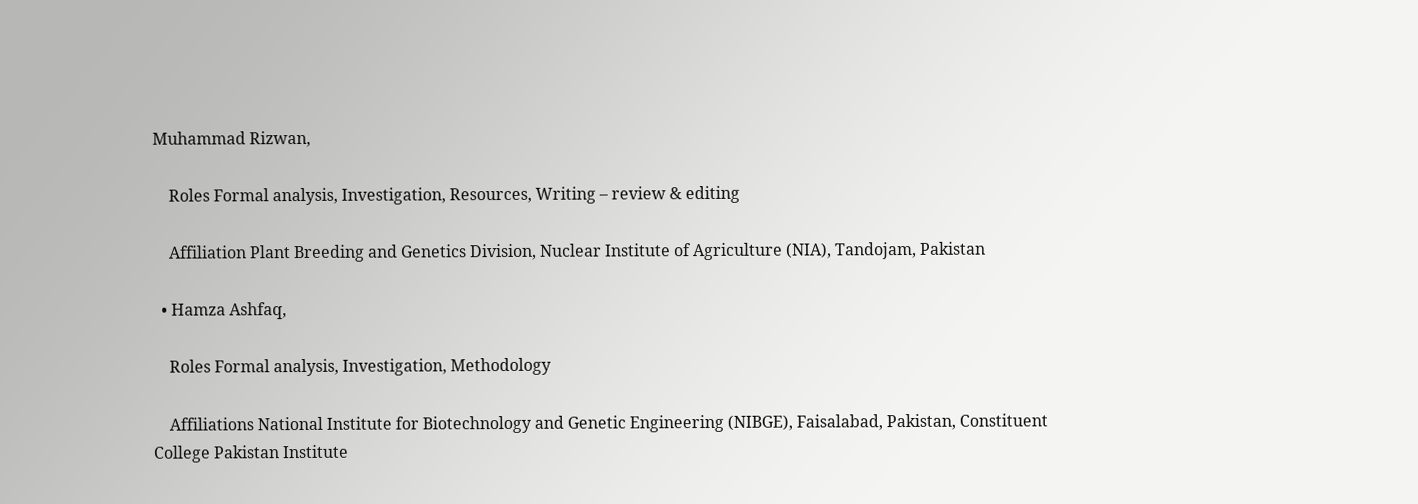Muhammad Rizwan,

    Roles Formal analysis, Investigation, Resources, Writing – review & editing

    Affiliation Plant Breeding and Genetics Division, Nuclear Institute of Agriculture (NIA), Tandojam, Pakistan

  • Hamza Ashfaq,

    Roles Formal analysis, Investigation, Methodology

    Affiliations National Institute for Biotechnology and Genetic Engineering (NIBGE), Faisalabad, Pakistan, Constituent College Pakistan Institute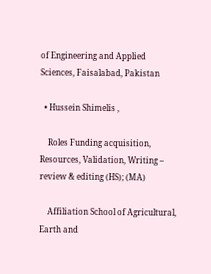of Engineering and Applied Sciences, Faisalabad, Pakistan

  • Hussein Shimelis ,

    Roles Funding acquisition, Resources, Validation, Writing – review & editing (HS); (MA)

    Affiliation School of Agricultural, Earth and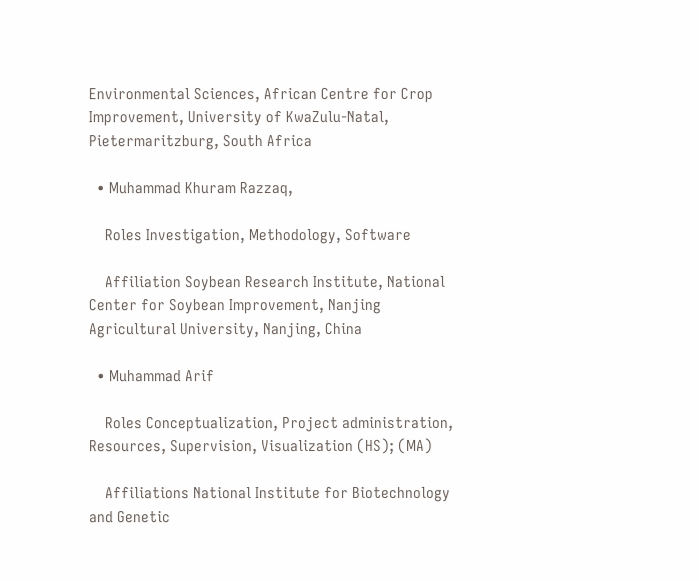Environmental Sciences, African Centre for Crop Improvement, University of KwaZulu-Natal, Pietermaritzburg, South Africa

  • Muhammad Khuram Razzaq,

    Roles Investigation, Methodology, Software

    Affiliation Soybean Research Institute, National Center for Soybean Improvement, Nanjing Agricultural University, Nanjing, China

  • Muhammad Arif

    Roles Conceptualization, Project administration, Resources, Supervision, Visualization (HS); (MA)

    Affiliations National Institute for Biotechnology and Genetic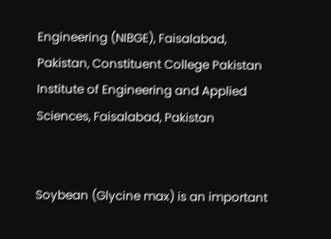Engineering (NIBGE), Faisalabad, Pakistan, Constituent College Pakistan Institute of Engineering and Applied Sciences, Faisalabad, Pakistan


Soybean (Glycine max) is an important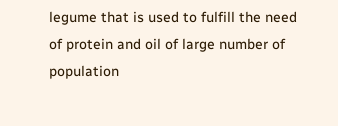legume that is used to fulfill the need of protein and oil of large number of population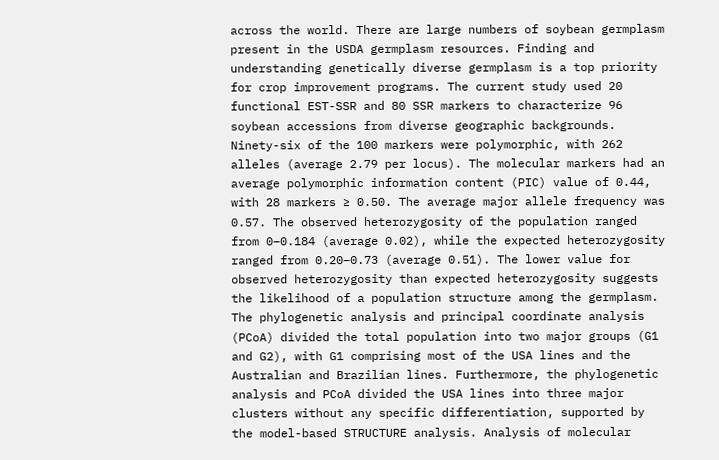across the world. There are large numbers of soybean germplasm present in the USDA germplasm resources. Finding and understanding genetically diverse germplasm is a top priority for crop improvement programs. The current study used 20 functional EST-SSR and 80 SSR markers to characterize 96 soybean accessions from diverse geographic backgrounds. Ninety-six of the 100 markers were polymorphic, with 262 alleles (average 2.79 per locus). The molecular markers had an average polymorphic information content (PIC) value of 0.44, with 28 markers ≥ 0.50. The average major allele frequency was 0.57. The observed heterozygosity of the population ranged from 0–0.184 (average 0.02), while the expected heterozygosity ranged from 0.20–0.73 (average 0.51). The lower value for observed heterozygosity than expected heterozygosity suggests the likelihood of a population structure among the germplasm. The phylogenetic analysis and principal coordinate analysis (PCoA) divided the total population into two major groups (G1 and G2), with G1 comprising most of the USA lines and the Australian and Brazilian lines. Furthermore, the phylogenetic analysis and PCoA divided the USA lines into three major clusters without any specific differentiation, supported by the model-based STRUCTURE analysis. Analysis of molecular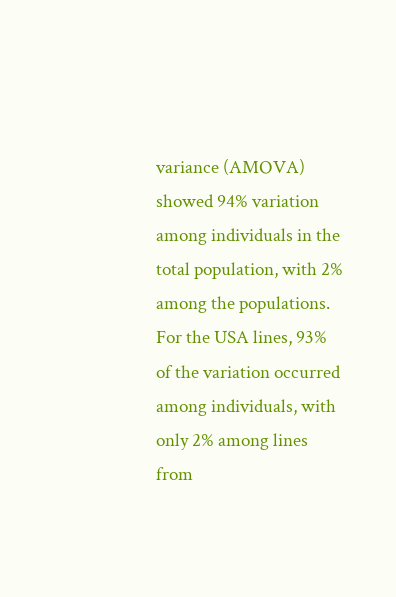variance (AMOVA) showed 94% variation among individuals in the total population, with 2% among the populations. For the USA lines, 93% of the variation occurred among individuals, with only 2% among lines from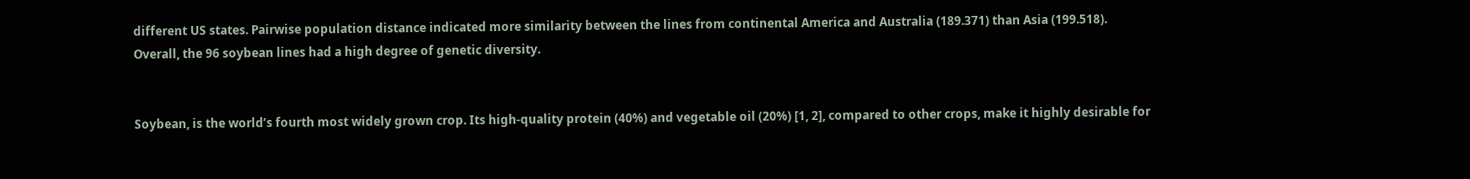different US states. Pairwise population distance indicated more similarity between the lines from continental America and Australia (189.371) than Asia (199.518). Overall, the 96 soybean lines had a high degree of genetic diversity.


Soybean, is the world’s fourth most widely grown crop. Its high-quality protein (40%) and vegetable oil (20%) [1, 2], compared to other crops, make it highly desirable for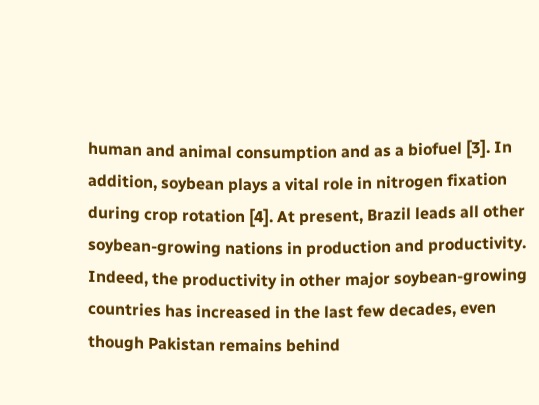human and animal consumption and as a biofuel [3]. In addition, soybean plays a vital role in nitrogen fixation during crop rotation [4]. At present, Brazil leads all other soybean-growing nations in production and productivity. Indeed, the productivity in other major soybean-growing countries has increased in the last few decades, even though Pakistan remains behind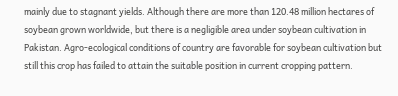mainly due to stagnant yields. Although there are more than 120.48 million hectares of soybean grown worldwide, but there is a negligible area under soybean cultivation in Pakistan. Agro-ecological conditions of country are favorable for soybean cultivation but still this crop has failed to attain the suitable position in current cropping pattern.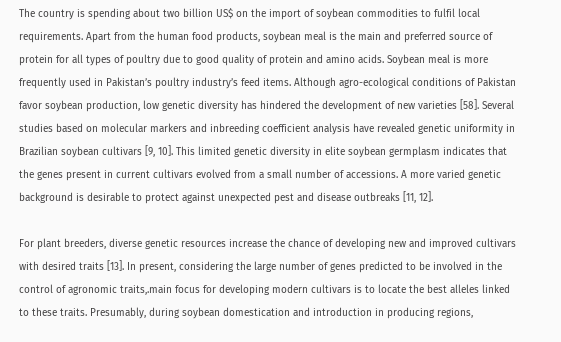The country is spending about two billion US$ on the import of soybean commodities to fulfil local requirements. Apart from the human food products, soybean meal is the main and preferred source of protein for all types of poultry due to good quality of protein and amino acids. Soybean meal is more frequently used in Pakistan’s poultry industry’s feed items. Although agro-ecological conditions of Pakistan favor soybean production, low genetic diversity has hindered the development of new varieties [58]. Several studies based on molecular markers and inbreeding coefficient analysis have revealed genetic uniformity in Brazilian soybean cultivars [9, 10]. This limited genetic diversity in elite soybean germplasm indicates that the genes present in current cultivars evolved from a small number of accessions. A more varied genetic background is desirable to protect against unexpected pest and disease outbreaks [11, 12].

For plant breeders, diverse genetic resources increase the chance of developing new and improved cultivars with desired traits [13]. In present, considering the large number of genes predicted to be involved in the control of agronomic traits,.main focus for developing modern cultivars is to locate the best alleles linked to these traits. Presumably, during soybean domestication and introduction in producing regions,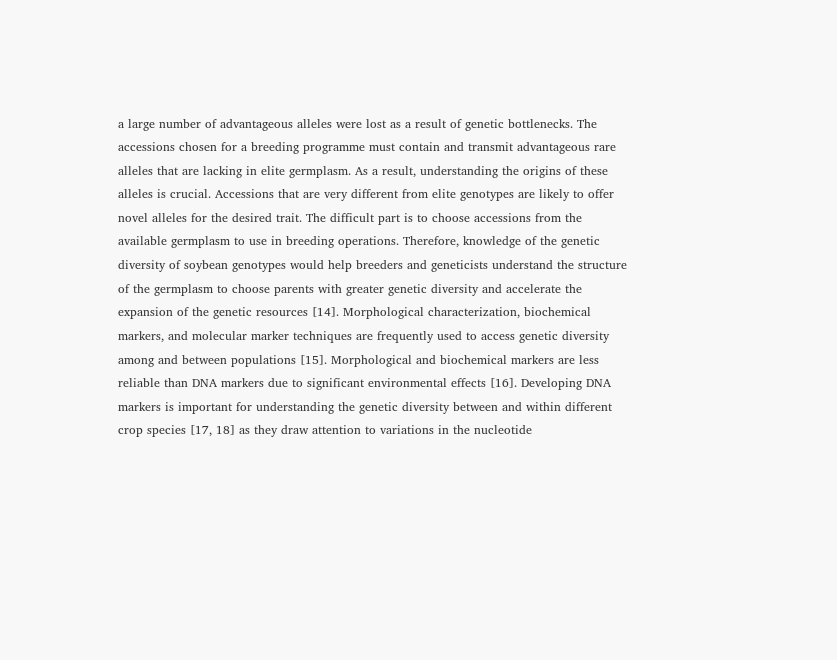a large number of advantageous alleles were lost as a result of genetic bottlenecks. The accessions chosen for a breeding programme must contain and transmit advantageous rare alleles that are lacking in elite germplasm. As a result, understanding the origins of these alleles is crucial. Accessions that are very different from elite genotypes are likely to offer novel alleles for the desired trait. The difficult part is to choose accessions from the available germplasm to use in breeding operations. Therefore, knowledge of the genetic diversity of soybean genotypes would help breeders and geneticists understand the structure of the germplasm to choose parents with greater genetic diversity and accelerate the expansion of the genetic resources [14]. Morphological characterization, biochemical markers, and molecular marker techniques are frequently used to access genetic diversity among and between populations [15]. Morphological and biochemical markers are less reliable than DNA markers due to significant environmental effects [16]. Developing DNA markers is important for understanding the genetic diversity between and within different crop species [17, 18] as they draw attention to variations in the nucleotide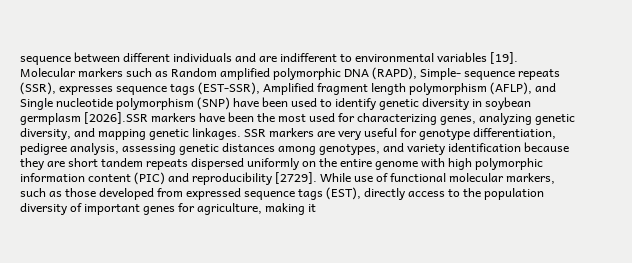sequence between different individuals and are indifferent to environmental variables [19]. Molecular markers such as Random amplified polymorphic DNA (RAPD), Simple- sequence repeats (SSR), expresses sequence tags (EST-SSR), Amplified fragment length polymorphism (AFLP), and Single nucleotide polymorphism (SNP) have been used to identify genetic diversity in soybean germplasm [2026].SSR markers have been the most used for characterizing genes, analyzing genetic diversity, and mapping genetic linkages. SSR markers are very useful for genotype differentiation, pedigree analysis, assessing genetic distances among genotypes, and variety identification because they are short tandem repeats dispersed uniformly on the entire genome with high polymorphic information content (PIC) and reproducibility [2729]. While use of functional molecular markers, such as those developed from expressed sequence tags (EST), directly access to the population diversity of important genes for agriculture, making it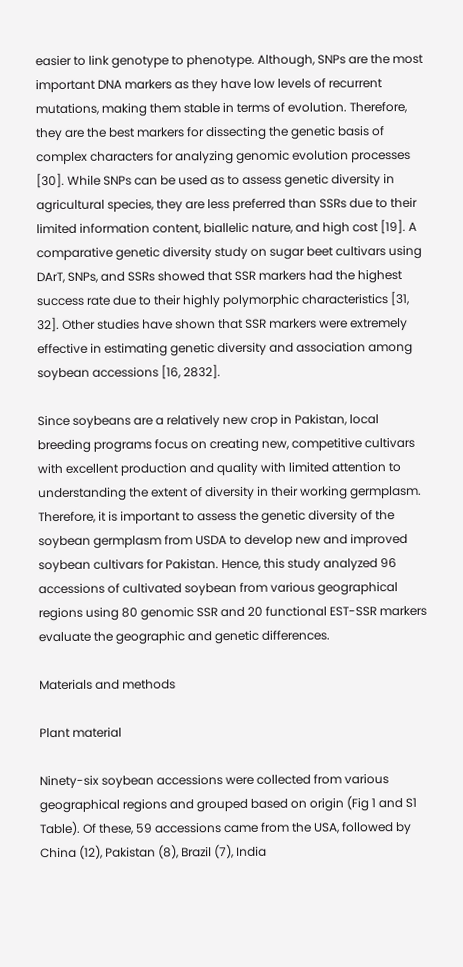easier to link genotype to phenotype. Although, SNPs are the most important DNA markers as they have low levels of recurrent mutations, making them stable in terms of evolution. Therefore, they are the best markers for dissecting the genetic basis of complex characters for analyzing genomic evolution processes [30]. While SNPs can be used as to assess genetic diversity in agricultural species, they are less preferred than SSRs due to their limited information content, biallelic nature, and high cost [19]. A comparative genetic diversity study on sugar beet cultivars using DArT, SNPs, and SSRs showed that SSR markers had the highest success rate due to their highly polymorphic characteristics [31, 32]. Other studies have shown that SSR markers were extremely effective in estimating genetic diversity and association among soybean accessions [16, 2832].

Since soybeans are a relatively new crop in Pakistan, local breeding programs focus on creating new, competitive cultivars with excellent production and quality with limited attention to understanding the extent of diversity in their working germplasm. Therefore, it is important to assess the genetic diversity of the soybean germplasm from USDA to develop new and improved soybean cultivars for Pakistan. Hence, this study analyzed 96 accessions of cultivated soybean from various geographical regions using 80 genomic SSR and 20 functional EST-SSR markers evaluate the geographic and genetic differences.

Materials and methods

Plant material

Ninety-six soybean accessions were collected from various geographical regions and grouped based on origin (Fig 1 and S1 Table). Of these, 59 accessions came from the USA, followed by China (12), Pakistan (8), Brazil (7), India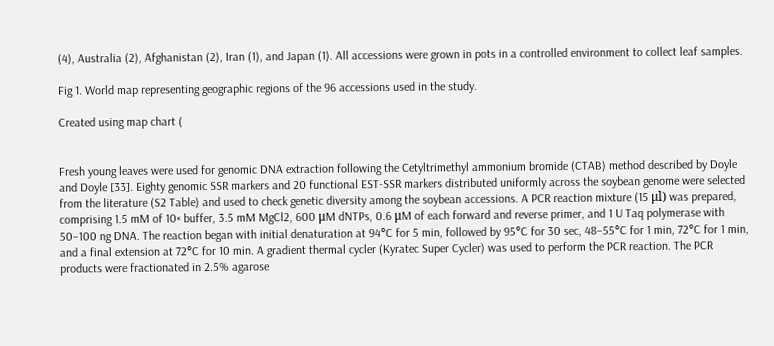(4), Australia (2), Afghanistan (2), Iran (1), and Japan (1). All accessions were grown in pots in a controlled environment to collect leaf samples.

Fig 1. World map representing geographic regions of the 96 accessions used in the study.

Created using map chart (


Fresh young leaves were used for genomic DNA extraction following the Cetyltrimethyl ammonium bromide (CTAB) method described by Doyle and Doyle [33]. Eighty genomic SSR markers and 20 functional EST-SSR markers distributed uniformly across the soybean genome were selected from the literature (S2 Table) and used to check genetic diversity among the soybean accessions. A PCR reaction mixture (15 μl) was prepared, comprising 1.5 mM of 10× buffer, 3.5 mM MgCl2, 600 μM dNTPs, 0.6 μM of each forward and reverse primer, and 1 U Taq polymerase with 50–100 ng DNA. The reaction began with initial denaturation at 94°C for 5 min, followed by 95°C for 30 sec, 48–55°C for 1 min, 72°C for 1 min, and a final extension at 72°C for 10 min. A gradient thermal cycler (Kyratec Super Cycler) was used to perform the PCR reaction. The PCR products were fractionated in 2.5% agarose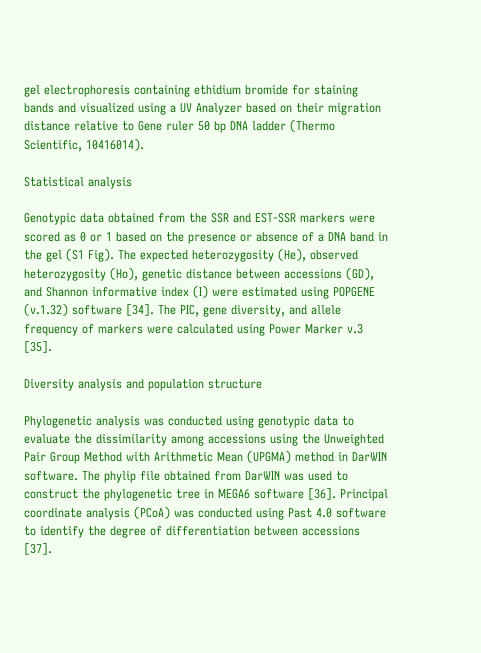gel electrophoresis containing ethidium bromide for staining bands and visualized using a UV Analyzer based on their migration distance relative to Gene ruler 50 bp DNA ladder (Thermo Scientific, 10416014).

Statistical analysis

Genotypic data obtained from the SSR and EST-SSR markers were scored as 0 or 1 based on the presence or absence of a DNA band in the gel (S1 Fig). The expected heterozygosity (He), observed heterozygosity (Ho), genetic distance between accessions (GD), and Shannon informative index (I) were estimated using POPGENE (v.1.32) software [34]. The PIC, gene diversity, and allele frequency of markers were calculated using Power Marker v.3 [35].

Diversity analysis and population structure

Phylogenetic analysis was conducted using genotypic data to evaluate the dissimilarity among accessions using the Unweighted Pair Group Method with Arithmetic Mean (UPGMA) method in DarWIN software. The phylip file obtained from DarWIN was used to construct the phylogenetic tree in MEGA6 software [36]. Principal coordinate analysis (PCoA) was conducted using Past 4.0 software to identify the degree of differentiation between accessions [37].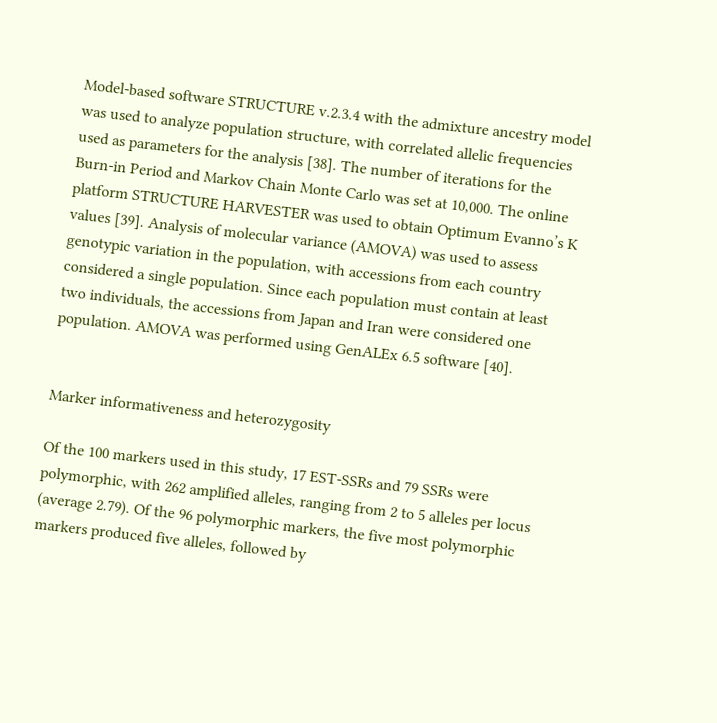Model-based software STRUCTURE v.2.3.4 with the admixture ancestry model was used to analyze population structure, with correlated allelic frequencies used as parameters for the analysis [38]. The number of iterations for the Burn-in Period and Markov Chain Monte Carlo was set at 10,000. The online platform STRUCTURE HARVESTER was used to obtain Optimum Evanno’s K values [39]. Analysis of molecular variance (AMOVA) was used to assess genotypic variation in the population, with accessions from each country considered a single population. Since each population must contain at least two individuals, the accessions from Japan and Iran were considered one population. AMOVA was performed using GenALEx 6.5 software [40].


Marker informativeness and heterozygosity

Of the 100 markers used in this study, 17 EST-SSRs and 79 SSRs were polymorphic, with 262 amplified alleles, ranging from 2 to 5 alleles per locus (average 2.79). Of the 96 polymorphic markers, the five most polymorphic markers produced five alleles, followed by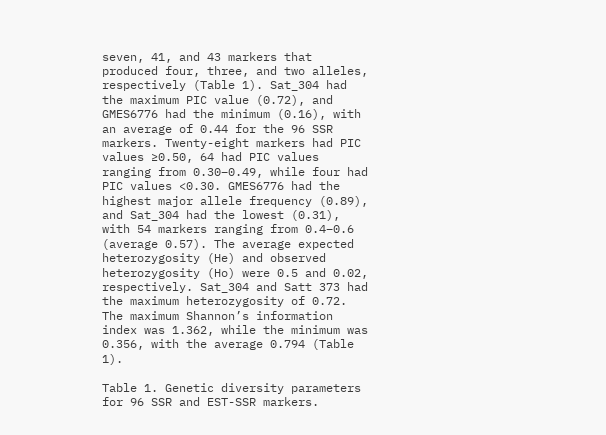seven, 41, and 43 markers that produced four, three, and two alleles, respectively (Table 1). Sat_304 had the maximum PIC value (0.72), and GMES6776 had the minimum (0.16), with an average of 0.44 for the 96 SSR markers. Twenty-eight markers had PIC values ≥0.50, 64 had PIC values ranging from 0.30–0.49, while four had PIC values <0.30. GMES6776 had the highest major allele frequency (0.89), and Sat_304 had the lowest (0.31), with 54 markers ranging from 0.4–0.6 (average 0.57). The average expected heterozygosity (He) and observed heterozygosity (Ho) were 0.5 and 0.02, respectively. Sat_304 and Satt 373 had the maximum heterozygosity of 0.72. The maximum Shannon’s information index was 1.362, while the minimum was 0.356, with the average 0.794 (Table 1).

Table 1. Genetic diversity parameters for 96 SSR and EST-SSR markers.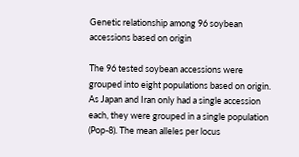Genetic relationship among 96 soybean accessions based on origin

The 96 tested soybean accessions were grouped into eight populations based on origin. As Japan and Iran only had a single accession each, they were grouped in a single population (Pop-8). The mean alleles per locus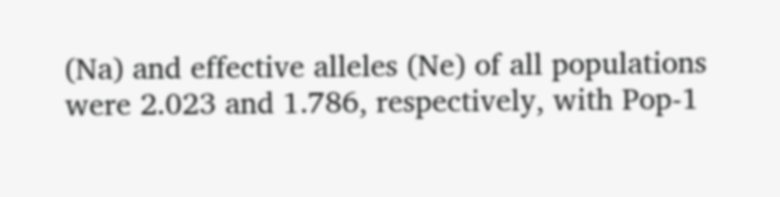(Na) and effective alleles (Ne) of all populations were 2.023 and 1.786, respectively, with Pop-1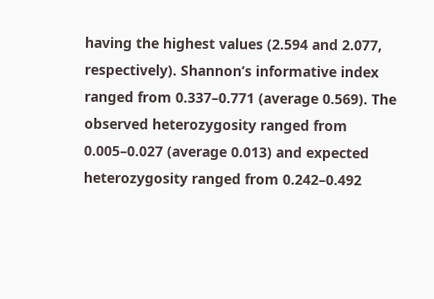having the highest values (2.594 and 2.077, respectively). Shannon’s informative index ranged from 0.337–0.771 (average 0.569). The observed heterozygosity ranged from 0.005–0.027 (average 0.013) and expected heterozygosity ranged from 0.242–0.492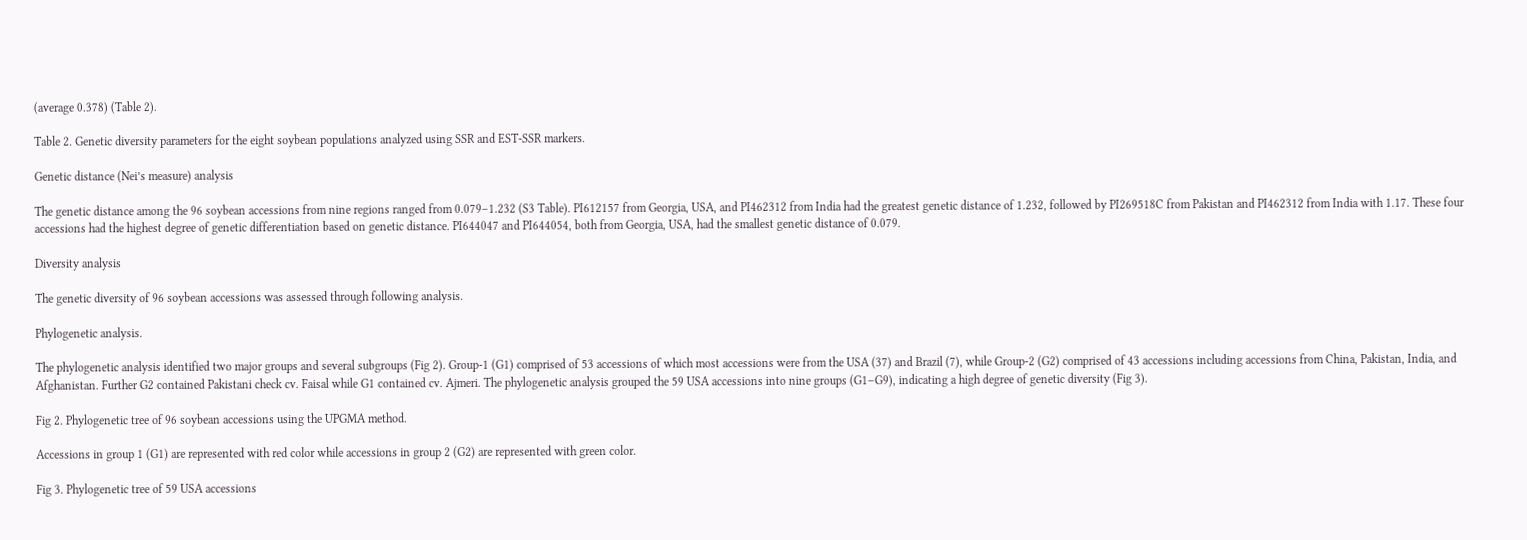(average 0.378) (Table 2).

Table 2. Genetic diversity parameters for the eight soybean populations analyzed using SSR and EST-SSR markers.

Genetic distance (Nei’s measure) analysis

The genetic distance among the 96 soybean accessions from nine regions ranged from 0.079–1.232 (S3 Table). PI612157 from Georgia, USA, and PI462312 from India had the greatest genetic distance of 1.232, followed by PI269518C from Pakistan and PI462312 from India with 1.17. These four accessions had the highest degree of genetic differentiation based on genetic distance. PI644047 and PI644054, both from Georgia, USA, had the smallest genetic distance of 0.079.

Diversity analysis

The genetic diversity of 96 soybean accessions was assessed through following analysis.

Phylogenetic analysis.

The phylogenetic analysis identified two major groups and several subgroups (Fig 2). Group-1 (G1) comprised of 53 accessions of which most accessions were from the USA (37) and Brazil (7), while Group-2 (G2) comprised of 43 accessions including accessions from China, Pakistan, India, and Afghanistan. Further G2 contained Pakistani check cv. Faisal while G1 contained cv. Ajmeri. The phylogenetic analysis grouped the 59 USA accessions into nine groups (G1–G9), indicating a high degree of genetic diversity (Fig 3).

Fig 2. Phylogenetic tree of 96 soybean accessions using the UPGMA method.

Accessions in group 1 (G1) are represented with red color while accessions in group 2 (G2) are represented with green color.

Fig 3. Phylogenetic tree of 59 USA accessions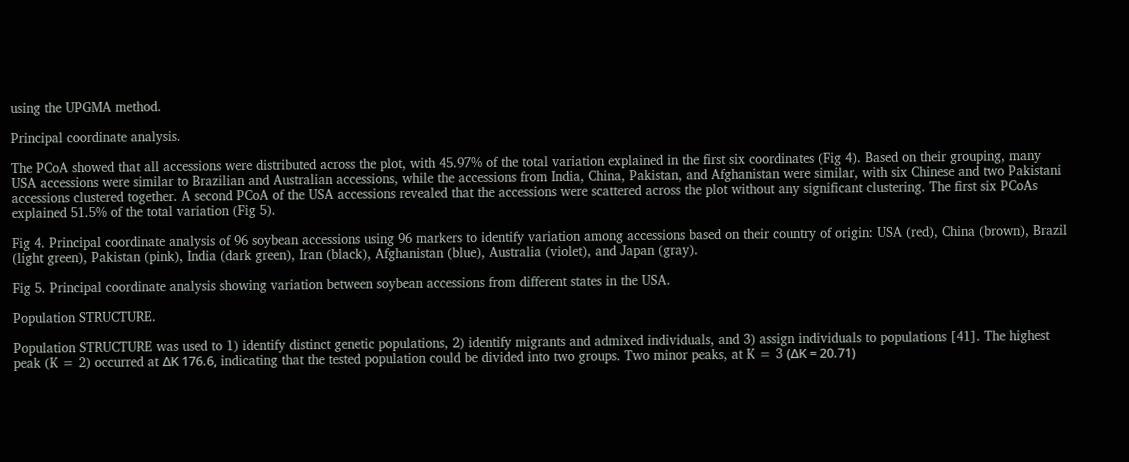using the UPGMA method.

Principal coordinate analysis.

The PCoA showed that all accessions were distributed across the plot, with 45.97% of the total variation explained in the first six coordinates (Fig 4). Based on their grouping, many USA accessions were similar to Brazilian and Australian accessions, while the accessions from India, China, Pakistan, and Afghanistan were similar, with six Chinese and two Pakistani accessions clustered together. A second PCoA of the USA accessions revealed that the accessions were scattered across the plot without any significant clustering. The first six PCoAs explained 51.5% of the total variation (Fig 5).

Fig 4. Principal coordinate analysis of 96 soybean accessions using 96 markers to identify variation among accessions based on their country of origin: USA (red), China (brown), Brazil (light green), Pakistan (pink), India (dark green), Iran (black), Afghanistan (blue), Australia (violet), and Japan (gray).

Fig 5. Principal coordinate analysis showing variation between soybean accessions from different states in the USA.

Population STRUCTURE.

Population STRUCTURE was used to 1) identify distinct genetic populations, 2) identify migrants and admixed individuals, and 3) assign individuals to populations [41]. The highest peak (K = 2) occurred at ΔK 176.6, indicating that the tested population could be divided into two groups. Two minor peaks, at K = 3 (ΔK = 20.71)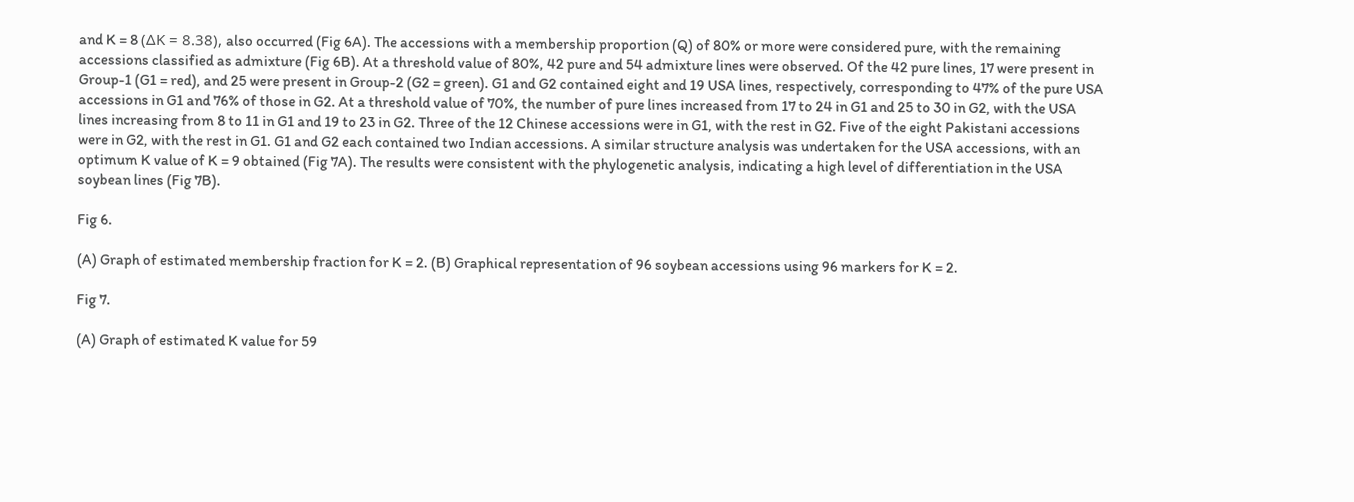and K = 8 (ΔK = 8.38), also occurred (Fig 6A). The accessions with a membership proportion (Q) of 80% or more were considered pure, with the remaining accessions classified as admixture (Fig 6B). At a threshold value of 80%, 42 pure and 54 admixture lines were observed. Of the 42 pure lines, 17 were present in Group-1 (G1 = red), and 25 were present in Group-2 (G2 = green). G1 and G2 contained eight and 19 USA lines, respectively, corresponding to 47% of the pure USA accessions in G1 and 76% of those in G2. At a threshold value of 70%, the number of pure lines increased from 17 to 24 in G1 and 25 to 30 in G2, with the USA lines increasing from 8 to 11 in G1 and 19 to 23 in G2. Three of the 12 Chinese accessions were in G1, with the rest in G2. Five of the eight Pakistani accessions were in G2, with the rest in G1. G1 and G2 each contained two Indian accessions. A similar structure analysis was undertaken for the USA accessions, with an optimum K value of K = 9 obtained (Fig 7A). The results were consistent with the phylogenetic analysis, indicating a high level of differentiation in the USA soybean lines (Fig 7B).

Fig 6.

(A) Graph of estimated membership fraction for K = 2. (B) Graphical representation of 96 soybean accessions using 96 markers for K = 2.

Fig 7.

(A) Graph of estimated K value for 59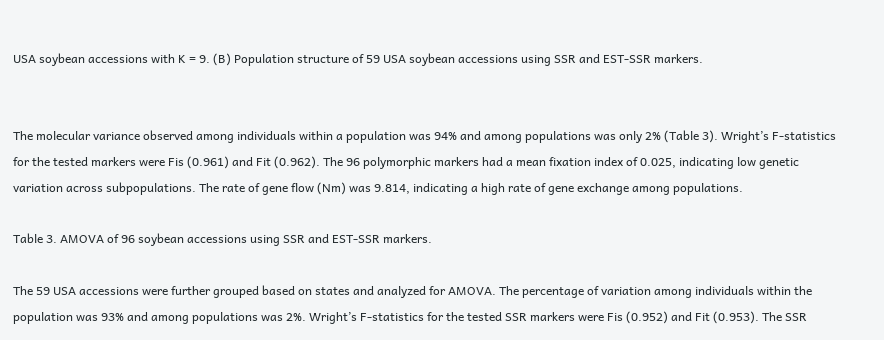USA soybean accessions with K = 9. (B) Population structure of 59 USA soybean accessions using SSR and EST-SSR markers.


The molecular variance observed among individuals within a population was 94% and among populations was only 2% (Table 3). Wright’s F-statistics for the tested markers were Fis (0.961) and Fit (0.962). The 96 polymorphic markers had a mean fixation index of 0.025, indicating low genetic variation across subpopulations. The rate of gene flow (Nm) was 9.814, indicating a high rate of gene exchange among populations.

Table 3. AMOVA of 96 soybean accessions using SSR and EST-SSR markers.

The 59 USA accessions were further grouped based on states and analyzed for AMOVA. The percentage of variation among individuals within the population was 93% and among populations was 2%. Wright’s F-statistics for the tested SSR markers were Fis (0.952) and Fit (0.953). The SSR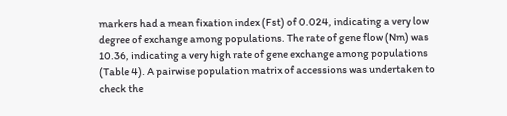markers had a mean fixation index (Fst) of 0.024, indicating a very low degree of exchange among populations. The rate of gene flow (Nm) was 10.36, indicating a very high rate of gene exchange among populations (Table 4). A pairwise population matrix of accessions was undertaken to check the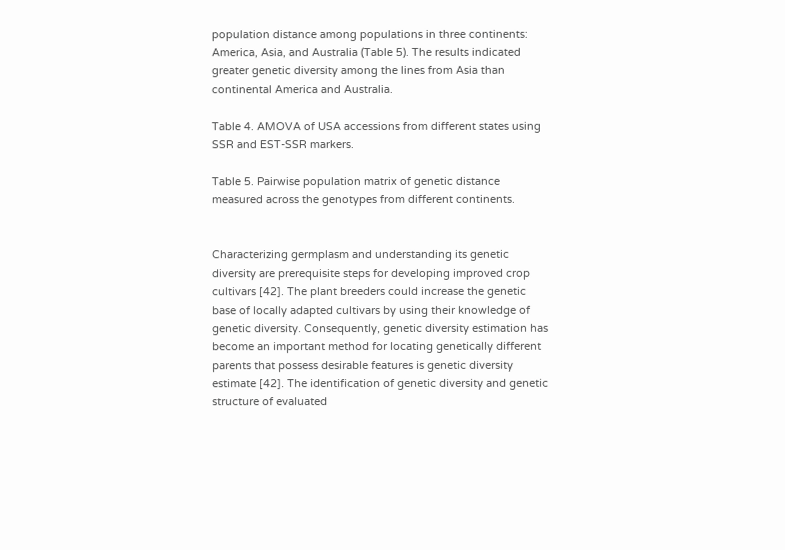population distance among populations in three continents: America, Asia, and Australia (Table 5). The results indicated greater genetic diversity among the lines from Asia than continental America and Australia.

Table 4. AMOVA of USA accessions from different states using SSR and EST-SSR markers.

Table 5. Pairwise population matrix of genetic distance measured across the genotypes from different continents.


Characterizing germplasm and understanding its genetic diversity are prerequisite steps for developing improved crop cultivars [42]. The plant breeders could increase the genetic base of locally adapted cultivars by using their knowledge of genetic diversity. Consequently, genetic diversity estimation has become an important method for locating genetically different parents that possess desirable features is genetic diversity estimate [42]. The identification of genetic diversity and genetic structure of evaluated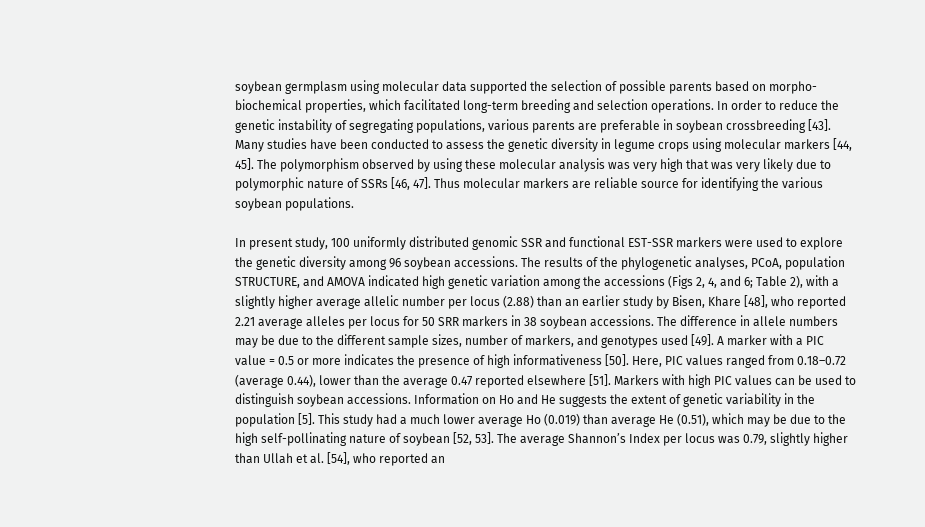soybean germplasm using molecular data supported the selection of possible parents based on morpho-biochemical properties, which facilitated long-term breeding and selection operations. In order to reduce the genetic instability of segregating populations, various parents are preferable in soybean crossbreeding [43]. Many studies have been conducted to assess the genetic diversity in legume crops using molecular markers [44, 45]. The polymorphism observed by using these molecular analysis was very high that was very likely due to polymorphic nature of SSRs [46, 47]. Thus molecular markers are reliable source for identifying the various soybean populations.

In present study, 100 uniformly distributed genomic SSR and functional EST-SSR markers were used to explore the genetic diversity among 96 soybean accessions. The results of the phylogenetic analyses, PCoA, population STRUCTURE, and AMOVA indicated high genetic variation among the accessions (Figs 2, 4, and 6; Table 2), with a slightly higher average allelic number per locus (2.88) than an earlier study by Bisen, Khare [48], who reported 2.21 average alleles per locus for 50 SRR markers in 38 soybean accessions. The difference in allele numbers may be due to the different sample sizes, number of markers, and genotypes used [49]. A marker with a PIC value = 0.5 or more indicates the presence of high informativeness [50]. Here, PIC values ranged from 0.18–0.72 (average 0.44), lower than the average 0.47 reported elsewhere [51]. Markers with high PIC values can be used to distinguish soybean accessions. Information on Ho and He suggests the extent of genetic variability in the population [5]. This study had a much lower average Ho (0.019) than average He (0.51), which may be due to the high self-pollinating nature of soybean [52, 53]. The average Shannon’s Index per locus was 0.79, slightly higher than Ullah et al. [54], who reported an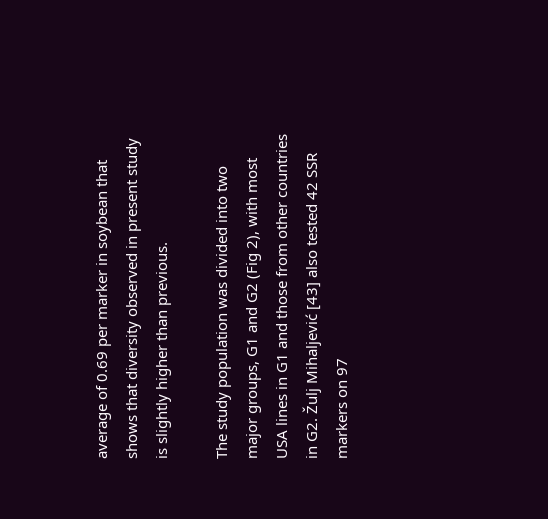average of 0.69 per marker in soybean that shows that diversity observed in present study is slightly higher than previous.

The study population was divided into two major groups, G1 and G2 (Fig 2), with most USA lines in G1 and those from other countries in G2. Žulj Mihaljević [43] also tested 42 SSR markers on 97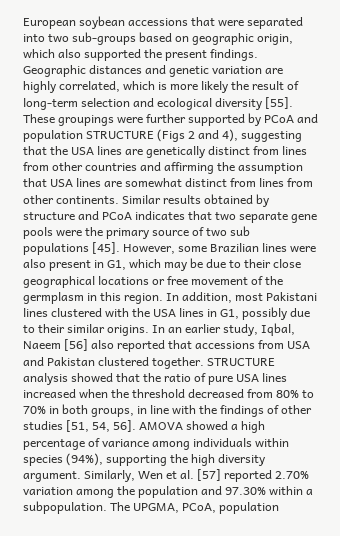European soybean accessions that were separated into two sub-groups based on geographic origin, which also supported the present findings. Geographic distances and genetic variation are highly correlated, which is more likely the result of long-term selection and ecological diversity [55]. These groupings were further supported by PCoA and population STRUCTURE (Figs 2 and 4), suggesting that the USA lines are genetically distinct from lines from other countries and affirming the assumption that USA lines are somewhat distinct from lines from other continents. Similar results obtained by structure and PCoA indicates that two separate gene pools were the primary source of two sub populations [45]. However, some Brazilian lines were also present in G1, which may be due to their close geographical locations or free movement of the germplasm in this region. In addition, most Pakistani lines clustered with the USA lines in G1, possibly due to their similar origins. In an earlier study, Iqbal, Naeem [56] also reported that accessions from USA and Pakistan clustered together. STRUCTURE analysis showed that the ratio of pure USA lines increased when the threshold decreased from 80% to 70% in both groups, in line with the findings of other studies [51, 54, 56]. AMOVA showed a high percentage of variance among individuals within species (94%), supporting the high diversity argument. Similarly, Wen et al. [57] reported 2.70% variation among the population and 97.30% within a subpopulation. The UPGMA, PCoA, population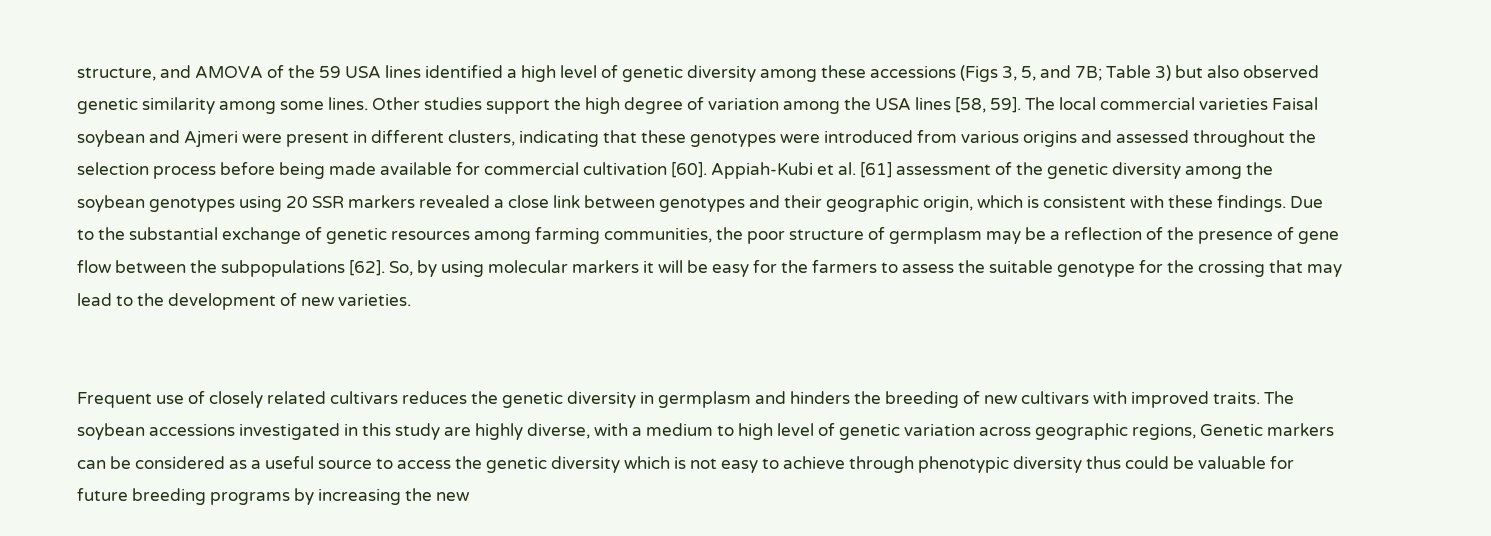structure, and AMOVA of the 59 USA lines identified a high level of genetic diversity among these accessions (Figs 3, 5, and 7B; Table 3) but also observed genetic similarity among some lines. Other studies support the high degree of variation among the USA lines [58, 59]. The local commercial varieties Faisal soybean and Ajmeri were present in different clusters, indicating that these genotypes were introduced from various origins and assessed throughout the selection process before being made available for commercial cultivation [60]. Appiah-Kubi et al. [61] assessment of the genetic diversity among the soybean genotypes using 20 SSR markers revealed a close link between genotypes and their geographic origin, which is consistent with these findings. Due to the substantial exchange of genetic resources among farming communities, the poor structure of germplasm may be a reflection of the presence of gene flow between the subpopulations [62]. So, by using molecular markers it will be easy for the farmers to assess the suitable genotype for the crossing that may lead to the development of new varieties.


Frequent use of closely related cultivars reduces the genetic diversity in germplasm and hinders the breeding of new cultivars with improved traits. The soybean accessions investigated in this study are highly diverse, with a medium to high level of genetic variation across geographic regions, Genetic markers can be considered as a useful source to access the genetic diversity which is not easy to achieve through phenotypic diversity thus could be valuable for future breeding programs by increasing the new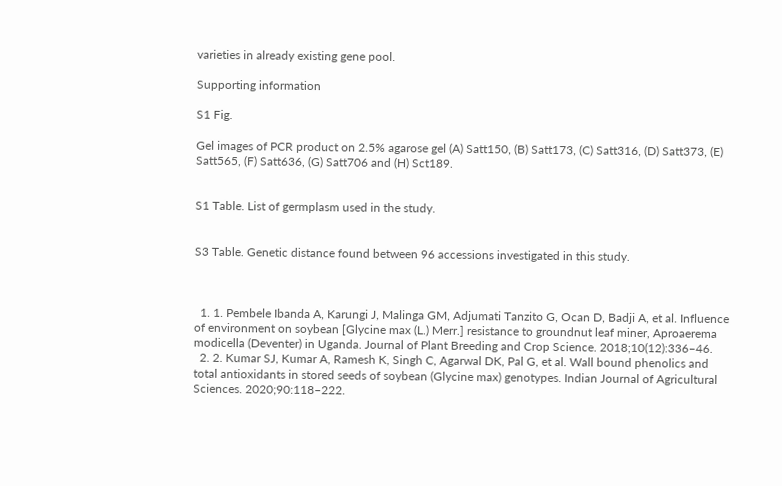varieties in already existing gene pool.

Supporting information

S1 Fig.

Gel images of PCR product on 2.5% agarose gel (A) Satt150, (B) Satt173, (C) Satt316, (D) Satt373, (E) Satt565, (F) Satt636, (G) Satt706 and (H) Sct189.


S1 Table. List of germplasm used in the study.


S3 Table. Genetic distance found between 96 accessions investigated in this study.



  1. 1. Pembele Ibanda A, Karungi J, Malinga GM, Adjumati Tanzito G, Ocan D, Badji A, et al. Influence of environment on soybean [Glycine max (L.) Merr.] resistance to groundnut leaf miner, Aproaerema modicella (Deventer) in Uganda. Journal of Plant Breeding and Crop Science. 2018;10(12):336–46.
  2. 2. Kumar SJ, Kumar A, Ramesh K, Singh C, Agarwal DK, Pal G, et al. Wall bound phenolics and total antioxidants in stored seeds of soybean (Glycine max) genotypes. Indian Journal of Agricultural Sciences. 2020;90:118–222.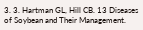3. 3. Hartman GL, Hill CB. 13 Diseases of Soybean and Their Management.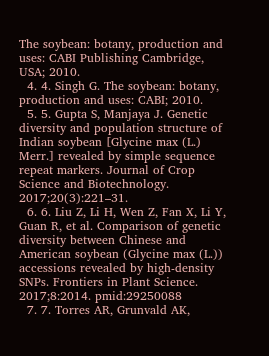The soybean: botany, production and uses: CABI Publishing Cambridge, USA; 2010.
  4. 4. Singh G. The soybean: botany, production and uses: CABI; 2010.
  5. 5. Gupta S, Manjaya J. Genetic diversity and population structure of Indian soybean [Glycine max (L.) Merr.] revealed by simple sequence repeat markers. Journal of Crop Science and Biotechnology. 2017;20(3):221–31.
  6. 6. Liu Z, Li H, Wen Z, Fan X, Li Y, Guan R, et al. Comparison of genetic diversity between Chinese and American soybean (Glycine max (L.)) accessions revealed by high-density SNPs. Frontiers in Plant Science. 2017;8:2014. pmid:29250088
  7. 7. Torres AR, Grunvald AK,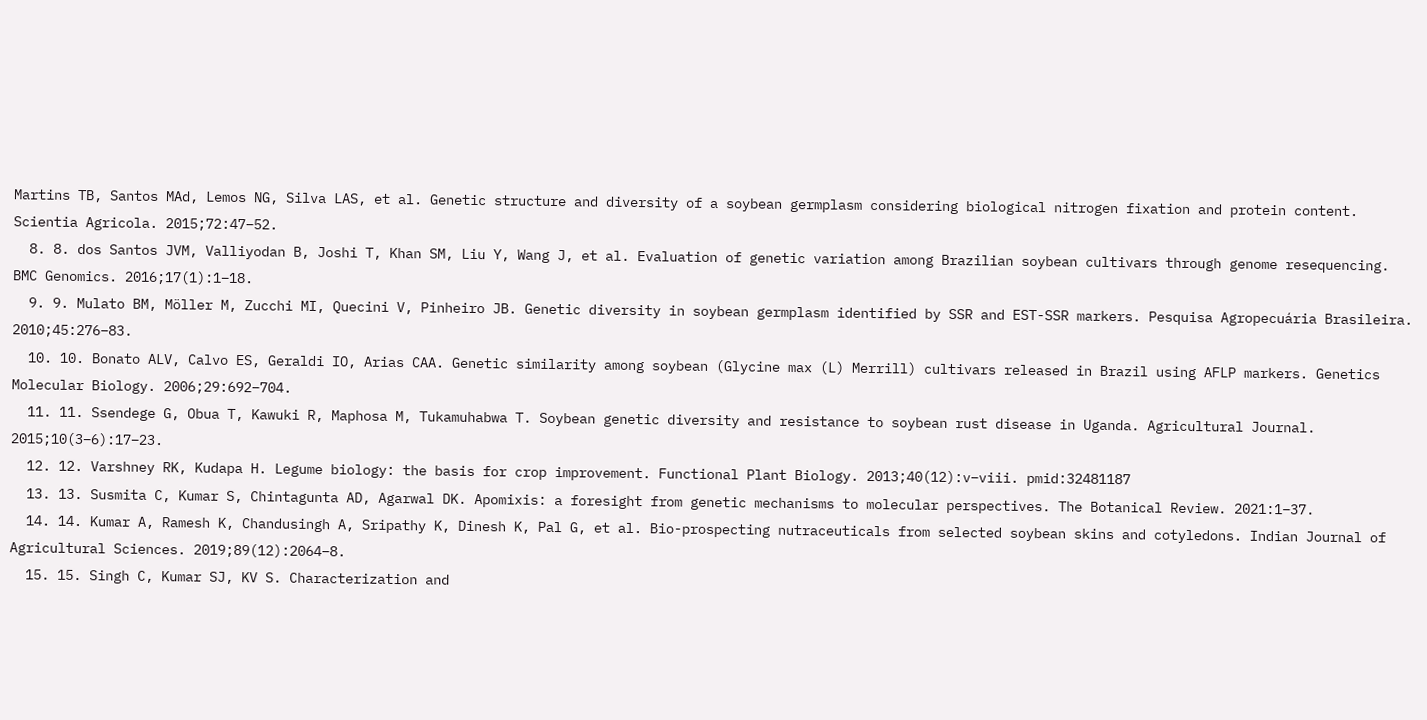Martins TB, Santos MAd, Lemos NG, Silva LAS, et al. Genetic structure and diversity of a soybean germplasm considering biological nitrogen fixation and protein content. Scientia Agricola. 2015;72:47–52.
  8. 8. dos Santos JVM, Valliyodan B, Joshi T, Khan SM, Liu Y, Wang J, et al. Evaluation of genetic variation among Brazilian soybean cultivars through genome resequencing. BMC Genomics. 2016;17(1):1–18.
  9. 9. Mulato BM, Möller M, Zucchi MI, Quecini V, Pinheiro JB. Genetic diversity in soybean germplasm identified by SSR and EST-SSR markers. Pesquisa Agropecuária Brasileira. 2010;45:276–83.
  10. 10. Bonato ALV, Calvo ES, Geraldi IO, Arias CAA. Genetic similarity among soybean (Glycine max (L) Merrill) cultivars released in Brazil using AFLP markers. Genetics Molecular Biology. 2006;29:692–704.
  11. 11. Ssendege G, Obua T, Kawuki R, Maphosa M, Tukamuhabwa T. Soybean genetic diversity and resistance to soybean rust disease in Uganda. Agricultural Journal. 2015;10(3–6):17–23.
  12. 12. Varshney RK, Kudapa H. Legume biology: the basis for crop improvement. Functional Plant Biology. 2013;40(12):v–viii. pmid:32481187
  13. 13. Susmita C, Kumar S, Chintagunta AD, Agarwal DK. Apomixis: a foresight from genetic mechanisms to molecular perspectives. The Botanical Review. 2021:1–37.
  14. 14. Kumar A, Ramesh K, Chandusingh A, Sripathy K, Dinesh K, Pal G, et al. Bio-prospecting nutraceuticals from selected soybean skins and cotyledons. Indian Journal of Agricultural Sciences. 2019;89(12):2064–8.
  15. 15. Singh C, Kumar SJ, KV S. Characterization and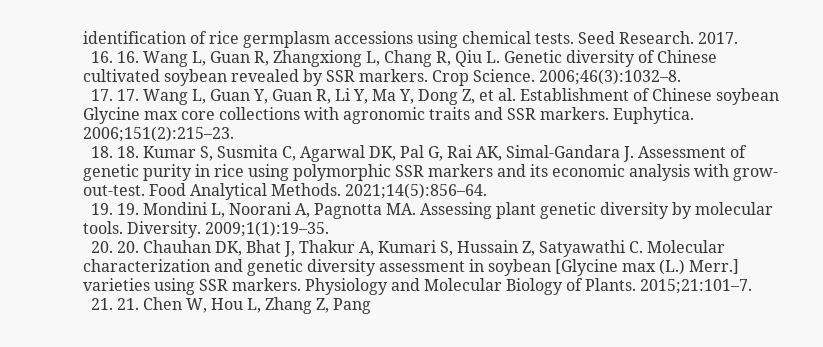identification of rice germplasm accessions using chemical tests. Seed Research. 2017.
  16. 16. Wang L, Guan R, Zhangxiong L, Chang R, Qiu L. Genetic diversity of Chinese cultivated soybean revealed by SSR markers. Crop Science. 2006;46(3):1032–8.
  17. 17. Wang L, Guan Y, Guan R, Li Y, Ma Y, Dong Z, et al. Establishment of Chinese soybean Glycine max core collections with agronomic traits and SSR markers. Euphytica. 2006;151(2):215–23.
  18. 18. Kumar S, Susmita C, Agarwal DK, Pal G, Rai AK, Simal-Gandara J. Assessment of genetic purity in rice using polymorphic SSR markers and its economic analysis with grow-out-test. Food Analytical Methods. 2021;14(5):856–64.
  19. 19. Mondini L, Noorani A, Pagnotta MA. Assessing plant genetic diversity by molecular tools. Diversity. 2009;1(1):19–35.
  20. 20. Chauhan DK, Bhat J, Thakur A, Kumari S, Hussain Z, Satyawathi C. Molecular characterization and genetic diversity assessment in soybean [Glycine max (L.) Merr.] varieties using SSR markers. Physiology and Molecular Biology of Plants. 2015;21:101–7.
  21. 21. Chen W, Hou L, Zhang Z, Pang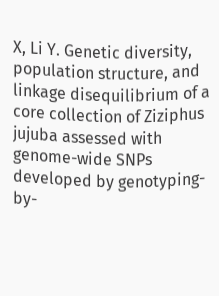X, Li Y. Genetic diversity, population structure, and linkage disequilibrium of a core collection of Ziziphus jujuba assessed with genome-wide SNPs developed by genotyping-by-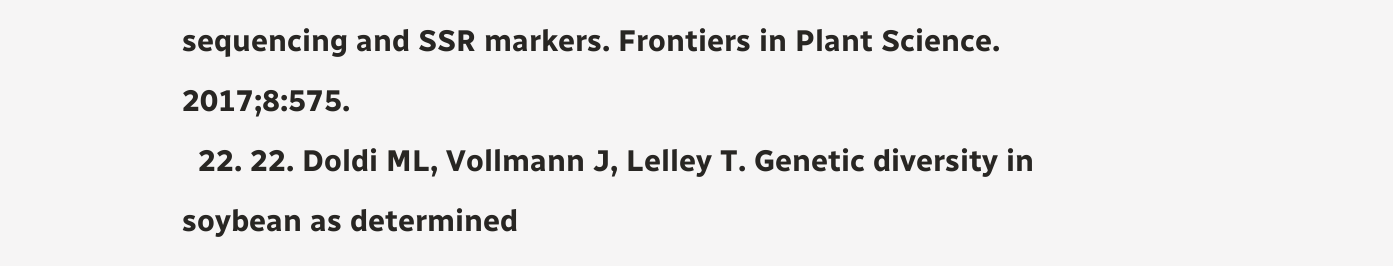sequencing and SSR markers. Frontiers in Plant Science. 2017;8:575.
  22. 22. Doldi ML, Vollmann J, Lelley T. Genetic diversity in soybean as determined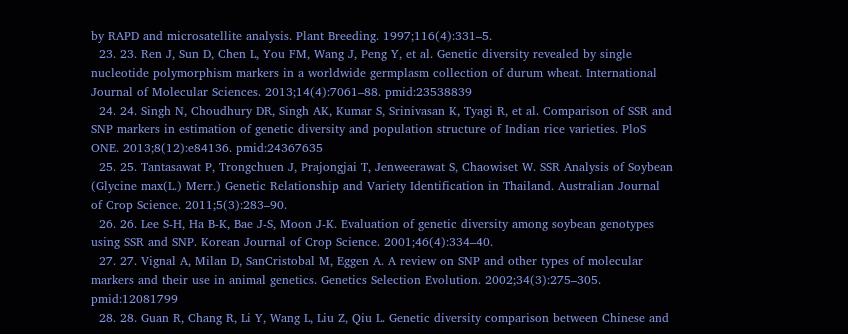by RAPD and microsatellite analysis. Plant Breeding. 1997;116(4):331–5.
  23. 23. Ren J, Sun D, Chen L, You FM, Wang J, Peng Y, et al. Genetic diversity revealed by single nucleotide polymorphism markers in a worldwide germplasm collection of durum wheat. International Journal of Molecular Sciences. 2013;14(4):7061–88. pmid:23538839
  24. 24. Singh N, Choudhury DR, Singh AK, Kumar S, Srinivasan K, Tyagi R, et al. Comparison of SSR and SNP markers in estimation of genetic diversity and population structure of Indian rice varieties. PloS ONE. 2013;8(12):e84136. pmid:24367635
  25. 25. Tantasawat P, Trongchuen J, Prajongjai T, Jenweerawat S, Chaowiset W. SSR Analysis of Soybean (Glycine max(L.) Merr.) Genetic Relationship and Variety Identification in Thailand. Australian Journal of Crop Science. 2011;5(3):283–90.
  26. 26. Lee S-H, Ha B-K, Bae J-S, Moon J-K. Evaluation of genetic diversity among soybean genotypes using SSR and SNP. Korean Journal of Crop Science. 2001;46(4):334–40.
  27. 27. Vignal A, Milan D, SanCristobal M, Eggen A. A review on SNP and other types of molecular markers and their use in animal genetics. Genetics Selection Evolution. 2002;34(3):275–305. pmid:12081799
  28. 28. Guan R, Chang R, Li Y, Wang L, Liu Z, Qiu L. Genetic diversity comparison between Chinese and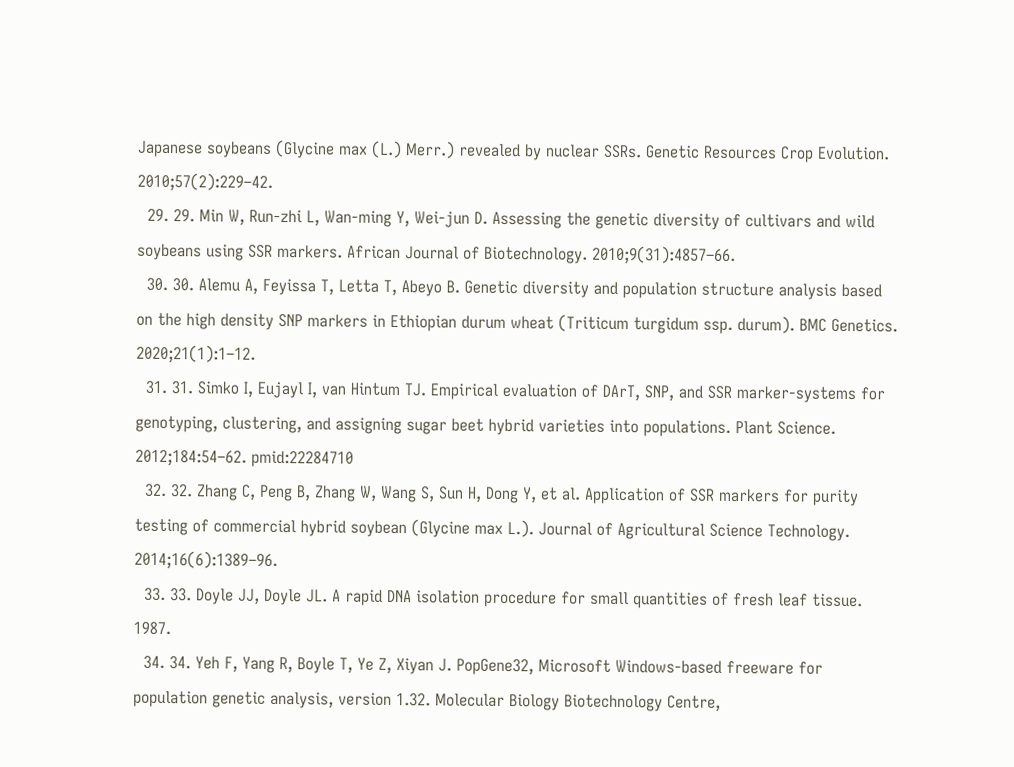Japanese soybeans (Glycine max (L.) Merr.) revealed by nuclear SSRs. Genetic Resources Crop Evolution. 2010;57(2):229–42.
  29. 29. Min W, Run-zhi L, Wan-ming Y, Wei-jun D. Assessing the genetic diversity of cultivars and wild soybeans using SSR markers. African Journal of Biotechnology. 2010;9(31):4857–66.
  30. 30. Alemu A, Feyissa T, Letta T, Abeyo B. Genetic diversity and population structure analysis based on the high density SNP markers in Ethiopian durum wheat (Triticum turgidum ssp. durum). BMC Genetics. 2020;21(1):1–12.
  31. 31. Simko I, Eujayl I, van Hintum TJ. Empirical evaluation of DArT, SNP, and SSR marker-systems for genotyping, clustering, and assigning sugar beet hybrid varieties into populations. Plant Science. 2012;184:54–62. pmid:22284710
  32. 32. Zhang C, Peng B, Zhang W, Wang S, Sun H, Dong Y, et al. Application of SSR markers for purity testing of commercial hybrid soybean (Glycine max L.). Journal of Agricultural Science Technology. 2014;16(6):1389–96.
  33. 33. Doyle JJ, Doyle JL. A rapid DNA isolation procedure for small quantities of fresh leaf tissue. 1987.
  34. 34. Yeh F, Yang R, Boyle T, Ye Z, Xiyan J. PopGene32, Microsoft Windows-based freeware for population genetic analysis, version 1.32. Molecular Biology Biotechnology Centre,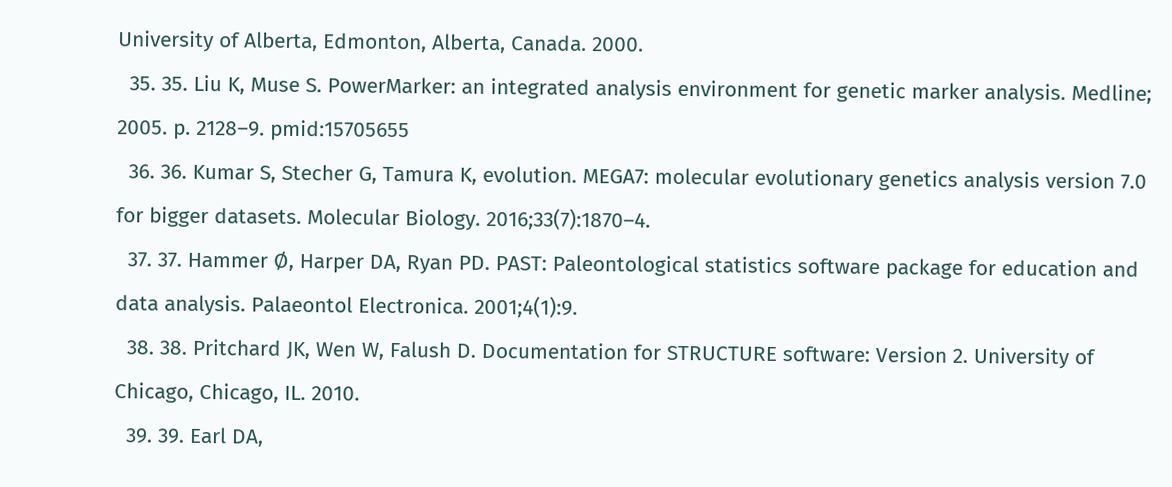University of Alberta, Edmonton, Alberta, Canada. 2000.
  35. 35. Liu K, Muse S. PowerMarker: an integrated analysis environment for genetic marker analysis. Medline; 2005. p. 2128–9. pmid:15705655
  36. 36. Kumar S, Stecher G, Tamura K, evolution. MEGA7: molecular evolutionary genetics analysis version 7.0 for bigger datasets. Molecular Biology. 2016;33(7):1870–4.
  37. 37. Hammer Ø, Harper DA, Ryan PD. PAST: Paleontological statistics software package for education and data analysis. Palaeontol Electronica. 2001;4(1):9.
  38. 38. Pritchard JK, Wen W, Falush D. Documentation for STRUCTURE software: Version 2. University of Chicago, Chicago, IL. 2010.
  39. 39. Earl DA,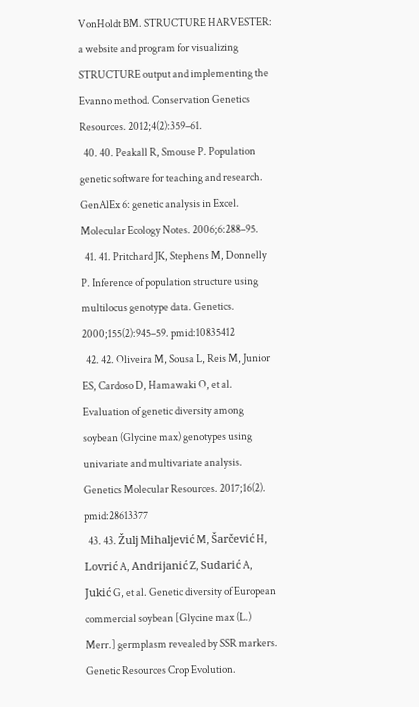VonHoldt BM. STRUCTURE HARVESTER: a website and program for visualizing STRUCTURE output and implementing the Evanno method. Conservation Genetics Resources. 2012;4(2):359–61.
  40. 40. Peakall R, Smouse P. Population genetic software for teaching and research. GenAlEx 6: genetic analysis in Excel. Molecular Ecology Notes. 2006;6:288–95.
  41. 41. Pritchard JK, Stephens M, Donnelly P. Inference of population structure using multilocus genotype data. Genetics. 2000;155(2):945–59. pmid:10835412
  42. 42. Oliveira M, Sousa L, Reis M, Junior ES, Cardoso D, Hamawaki O, et al. Evaluation of genetic diversity among soybean (Glycine max) genotypes using univariate and multivariate analysis. Genetics Molecular Resources. 2017;16(2). pmid:28613377
  43. 43. Žulj Mihaljević M, Šarčević H, Lovrić A, Andrijanić Z, Sudarić A, Jukić G, et al. Genetic diversity of European commercial soybean [Glycine max (L.) Merr.] germplasm revealed by SSR markers. Genetic Resources Crop Evolution.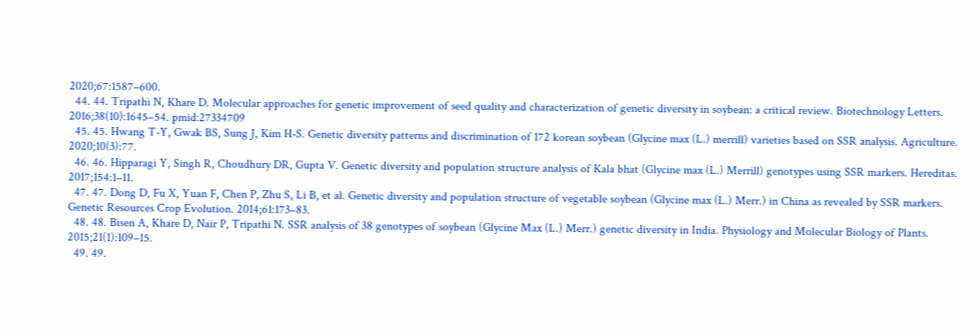2020;67:1587–600.
  44. 44. Tripathi N, Khare D. Molecular approaches for genetic improvement of seed quality and characterization of genetic diversity in soybean: a critical review. Biotechnology Letters. 2016;38(10):1645–54. pmid:27334709
  45. 45. Hwang T-Y, Gwak BS, Sung J, Kim H-S. Genetic diversity patterns and discrimination of 172 korean soybean (Glycine max (L.) merrill) varieties based on SSR analysis. Agriculture. 2020;10(3):77.
  46. 46. Hipparagi Y, Singh R, Choudhury DR, Gupta V. Genetic diversity and population structure analysis of Kala bhat (Glycine max (L.) Merrill) genotypes using SSR markers. Hereditas. 2017;154:1–11.
  47. 47. Dong D, Fu X, Yuan F, Chen P, Zhu S, Li B, et al. Genetic diversity and population structure of vegetable soybean (Glycine max (L.) Merr.) in China as revealed by SSR markers. Genetic Resources Crop Evolution. 2014;61:173–83.
  48. 48. Bisen A, Khare D, Nair P, Tripathi N. SSR analysis of 38 genotypes of soybean (Glycine Max (L.) Merr.) genetic diversity in India. Physiology and Molecular Biology of Plants. 2015;21(1):109–15.
  49. 49.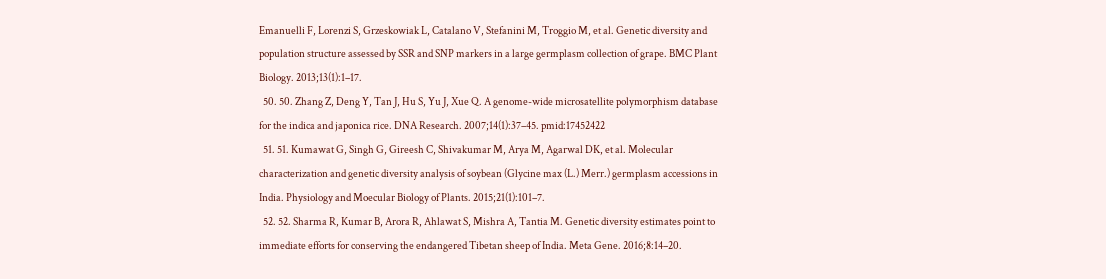Emanuelli F, Lorenzi S, Grzeskowiak L, Catalano V, Stefanini M, Troggio M, et al. Genetic diversity and population structure assessed by SSR and SNP markers in a large germplasm collection of grape. BMC Plant Biology. 2013;13(1):1–17.
  50. 50. Zhang Z, Deng Y, Tan J, Hu S, Yu J, Xue Q. A genome-wide microsatellite polymorphism database for the indica and japonica rice. DNA Research. 2007;14(1):37–45. pmid:17452422
  51. 51. Kumawat G, Singh G, Gireesh C, Shivakumar M, Arya M, Agarwal DK, et al. Molecular characterization and genetic diversity analysis of soybean (Glycine max (L.) Merr.) germplasm accessions in India. Physiology and Moecular Biology of Plants. 2015;21(1):101–7.
  52. 52. Sharma R, Kumar B, Arora R, Ahlawat S, Mishra A, Tantia M. Genetic diversity estimates point to immediate efforts for conserving the endangered Tibetan sheep of India. Meta Gene. 2016;8:14–20.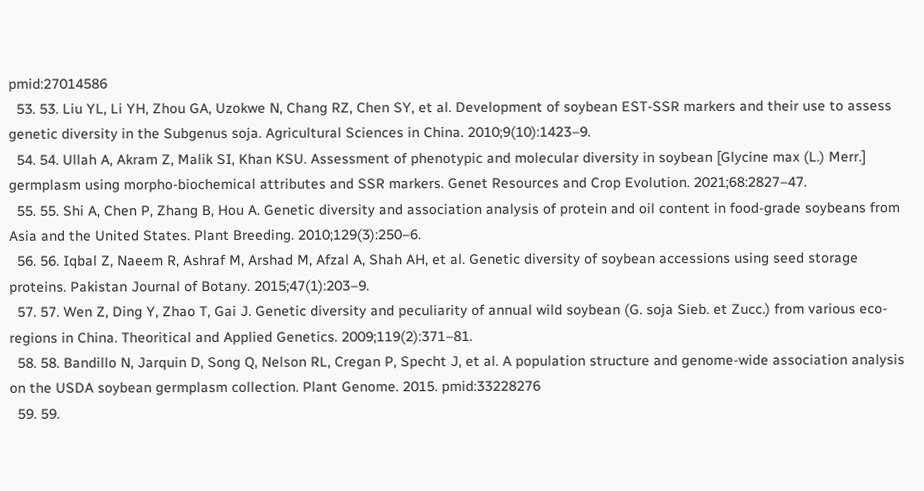pmid:27014586
  53. 53. Liu YL, Li YH, Zhou GA, Uzokwe N, Chang RZ, Chen SY, et al. Development of soybean EST-SSR markers and their use to assess genetic diversity in the Subgenus soja. Agricultural Sciences in China. 2010;9(10):1423–9.
  54. 54. Ullah A, Akram Z, Malik SI, Khan KSU. Assessment of phenotypic and molecular diversity in soybean [Glycine max (L.) Merr.] germplasm using morpho-biochemical attributes and SSR markers. Genet Resources and Crop Evolution. 2021;68:2827–47.
  55. 55. Shi A, Chen P, Zhang B, Hou A. Genetic diversity and association analysis of protein and oil content in food‐grade soybeans from Asia and the United States. Plant Breeding. 2010;129(3):250–6.
  56. 56. Iqbal Z, Naeem R, Ashraf M, Arshad M, Afzal A, Shah AH, et al. Genetic diversity of soybean accessions using seed storage proteins. Pakistan Journal of Botany. 2015;47(1):203–9.
  57. 57. Wen Z, Ding Y, Zhao T, Gai J. Genetic diversity and peculiarity of annual wild soybean (G. soja Sieb. et Zucc.) from various eco-regions in China. Theoritical and Applied Genetics. 2009;119(2):371–81.
  58. 58. Bandillo N, Jarquin D, Song Q, Nelson RL, Cregan P, Specht J, et al. A population structure and genome-wide association analysis on the USDA soybean germplasm collection. Plant Genome. 2015. pmid:33228276
  59. 59.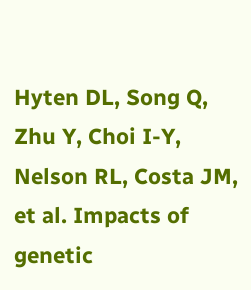Hyten DL, Song Q, Zhu Y, Choi I-Y, Nelson RL, Costa JM, et al. Impacts of genetic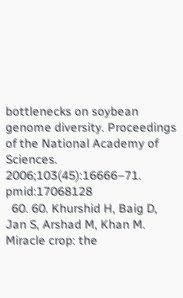bottlenecks on soybean genome diversity. Proceedings of the National Academy of Sciences. 2006;103(45):16666–71. pmid:17068128
  60. 60. Khurshid H, Baig D, Jan S, Arshad M, Khan M. Miracle crop: the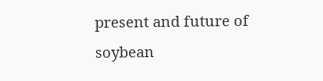present and future of soybean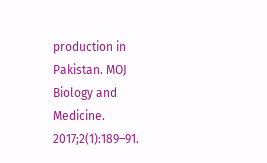production in Pakistan. MOJ Biology and Medicine. 2017;2(1):189–91.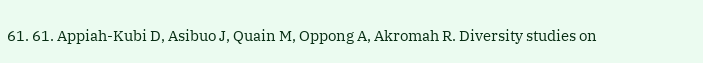61. 61. Appiah-Kubi D, Asibuo J, Quain M, Oppong A, Akromah R. Diversity studies on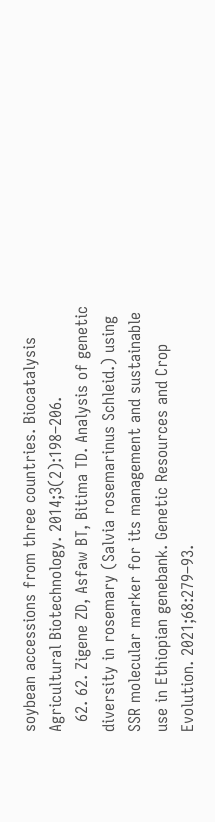soybean accessions from three countries. Biocatalysis Agricultural Biotechnology. 2014;3(2):198–206.
  62. 62. Zigene ZD, Asfaw BT, Bitima TD. Analysis of genetic diversity in rosemary (Salvia rosemarinus Schleid.) using SSR molecular marker for its management and sustainable use in Ethiopian genebank. Genetic Resources and Crop Evolution. 2021;68:279–93.